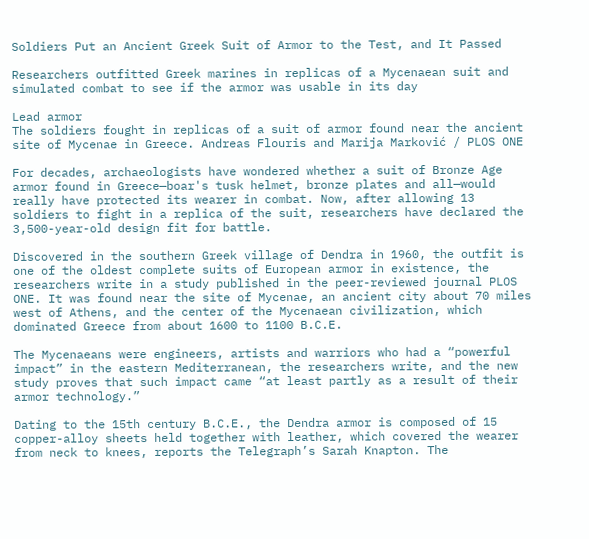Soldiers Put an Ancient Greek Suit of Armor to the Test, and It Passed

Researchers outfitted Greek marines in replicas of a Mycenaean suit and simulated combat to see if the armor was usable in its day

Lead armor
The soldiers fought in replicas of a suit of armor found near the ancient site of Mycenae in Greece. Andreas Flouris and Marija Marković / PLOS ONE

For decades, archaeologists have wondered whether a suit of Bronze Age armor found in Greece—boar's tusk helmet, bronze plates and all—would really have protected its wearer in combat. Now, after allowing 13 soldiers to fight in a replica of the suit, researchers have declared the 3,500-year-old design fit for battle.

Discovered in the southern Greek village of Dendra in 1960, the outfit is one of the oldest complete suits of European armor in existence, the researchers write in a study published in the peer-reviewed journal PLOS ONE. It was found near the site of Mycenae, an ancient city about 70 miles west of Athens, and the center of the Mycenaean civilization, which dominated Greece from about 1600 to 1100 B.C.E.

The Mycenaeans were engineers, artists and warriors who had a “powerful impact” in the eastern Mediterranean, the researchers write, and the new study proves that such impact came “at least partly as a result of their armor technology.”

Dating to the 15th century B.C.E., the Dendra armor is composed of 15 copper-alloy sheets held together with leather, which covered the wearer from neck to knees, reports the Telegraph’s Sarah Knapton. The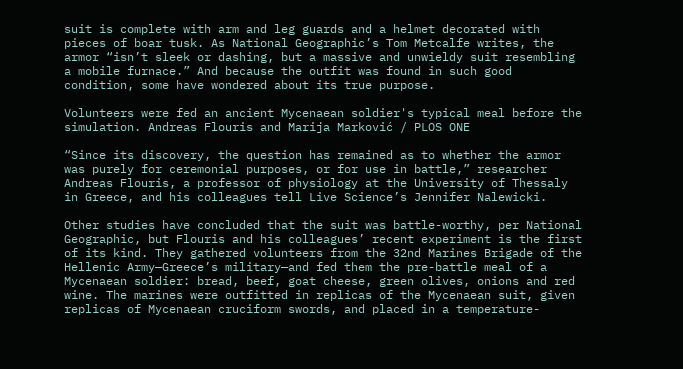suit is complete with arm and leg guards and a helmet decorated with pieces of boar tusk. As National Geographic’s Tom Metcalfe writes, the armor “isn’t sleek or dashing, but a massive and unwieldy suit resembling a mobile furnace.” And because the outfit was found in such good condition, some have wondered about its true purpose.

Volunteers were fed an ancient Mycenaean soldier's typical meal before the simulation. Andreas Flouris and Marija Marković / PLOS ONE

“Since its discovery, the question has remained as to whether the armor was purely for ceremonial purposes, or for use in battle,” researcher Andreas Flouris, a professor of physiology at the University of Thessaly in Greece, and his colleagues tell Live Science’s Jennifer Nalewicki.

Other studies have concluded that the suit was battle-worthy, per National Geographic, but Flouris and his colleagues’ recent experiment is the first of its kind. They gathered volunteers from the 32nd Marines Brigade of the Hellenic Army—Greece’s military—and fed them the pre-battle meal of a Mycenaean soldier: bread, beef, goat cheese, green olives, onions and red wine. The marines were outfitted in replicas of the Mycenaean suit, given replicas of Mycenaean cruciform swords, and placed in a temperature-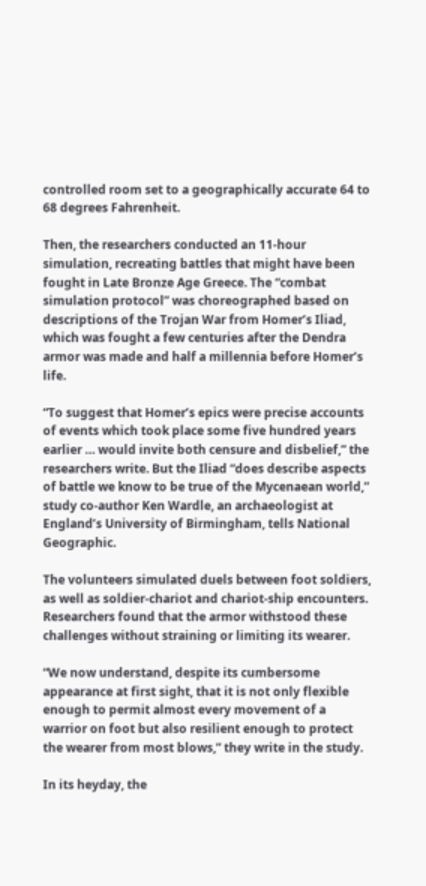controlled room set to a geographically accurate 64 to 68 degrees Fahrenheit.

Then, the researchers conducted an 11-hour simulation, recreating battles that might have been fought in Late Bronze Age Greece. The “combat simulation protocol” was choreographed based on descriptions of the Trojan War from Homer’s Iliad, which was fought a few centuries after the Dendra armor was made and half a millennia before Homer’s life.

“To suggest that Homer’s epics were precise accounts of events which took place some five hundred years earlier … would invite both censure and disbelief,” the researchers write. But the Iliad “does describe aspects of battle we know to be true of the Mycenaean world,” study co-author Ken Wardle, an archaeologist at England’s University of Birmingham, tells National Geographic.

The volunteers simulated duels between foot soldiers, as well as soldier-chariot and chariot-ship encounters. Researchers found that the armor withstood these challenges without straining or limiting its wearer.

“We now understand, despite its cumbersome appearance at first sight, that it is not only flexible enough to permit almost every movement of a warrior on foot but also resilient enough to protect the wearer from most blows,” they write in the study.

In its heyday, the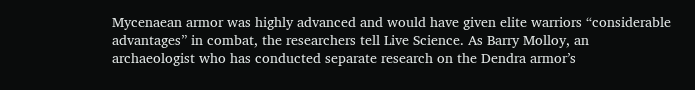Mycenaean armor was highly advanced and would have given elite warriors “considerable advantages” in combat, the researchers tell Live Science. As Barry Molloy, an archaeologist who has conducted separate research on the Dendra armor’s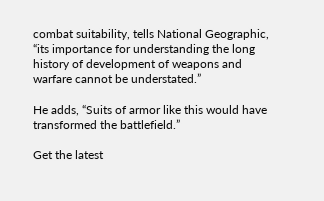combat suitability, tells National Geographic, “its importance for understanding the long history of development of weapons and warfare cannot be understated.”

He adds, “Suits of armor like this would have transformed the battlefield.”

Get the latest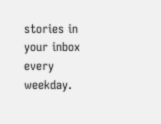stories in your inbox every weekday.